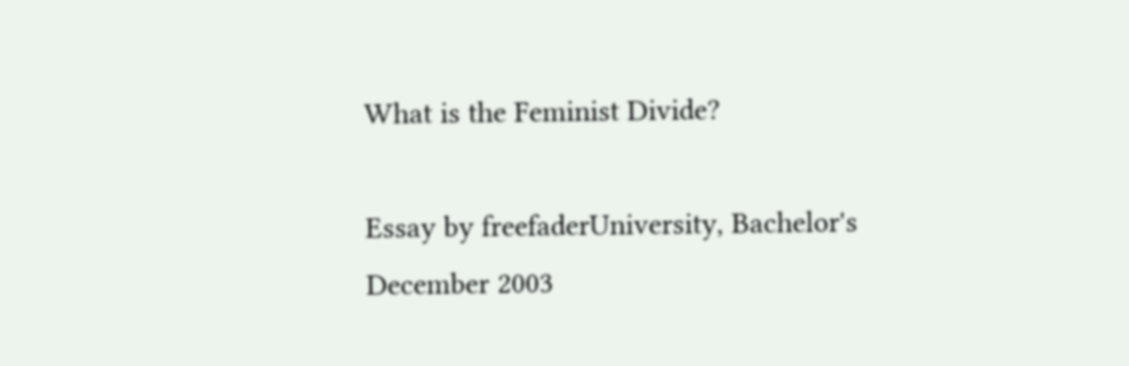What is the Feminist Divide?

Essay by freefaderUniversity, Bachelor's December 2003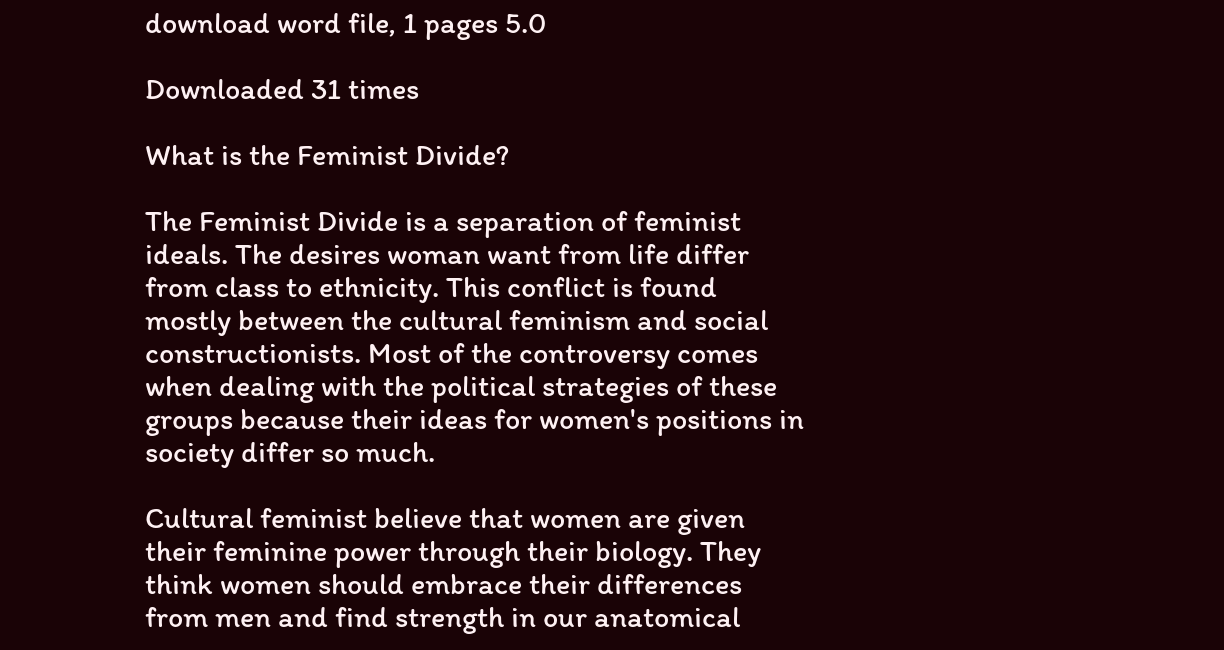download word file, 1 pages 5.0

Downloaded 31 times

What is the Feminist Divide?

The Feminist Divide is a separation of feminist ideals. The desires woman want from life differ from class to ethnicity. This conflict is found mostly between the cultural feminism and social constructionists. Most of the controversy comes when dealing with the political strategies of these groups because their ideas for women's positions in society differ so much.

Cultural feminist believe that women are given their feminine power through their biology. They think women should embrace their differences from men and find strength in our anatomical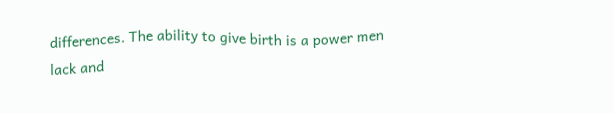differences. The ability to give birth is a power men lack and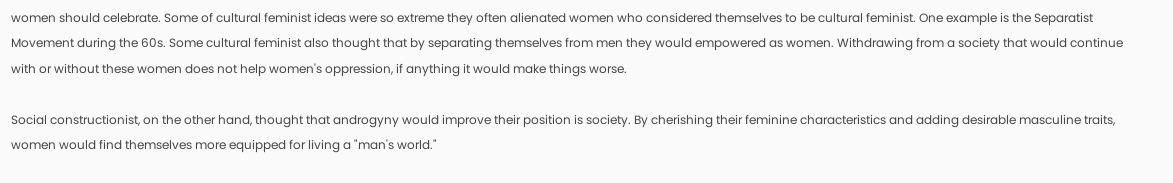women should celebrate. Some of cultural feminist ideas were so extreme they often alienated women who considered themselves to be cultural feminist. One example is the Separatist Movement during the 60s. Some cultural feminist also thought that by separating themselves from men they would empowered as women. Withdrawing from a society that would continue with or without these women does not help women's oppression, if anything it would make things worse.

Social constructionist, on the other hand, thought that androgyny would improve their position is society. By cherishing their feminine characteristics and adding desirable masculine traits, women would find themselves more equipped for living a "man's world."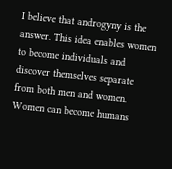I believe that androgyny is the answer. This idea enables women to become individuals and discover themselves separate from both men and women. Women can become humans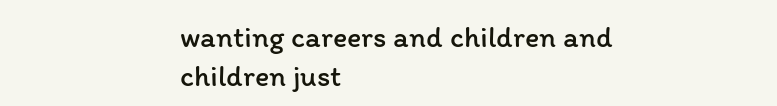wanting careers and children and children just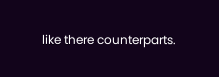like there counterparts.